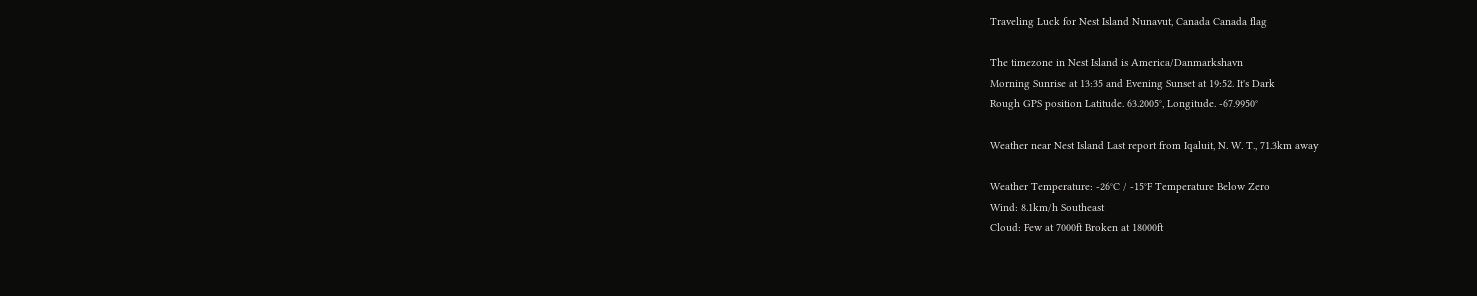Traveling Luck for Nest Island Nunavut, Canada Canada flag

The timezone in Nest Island is America/Danmarkshavn
Morning Sunrise at 13:35 and Evening Sunset at 19:52. It's Dark
Rough GPS position Latitude. 63.2005°, Longitude. -67.9950°

Weather near Nest Island Last report from Iqaluit, N. W. T., 71.3km away

Weather Temperature: -26°C / -15°F Temperature Below Zero
Wind: 8.1km/h Southeast
Cloud: Few at 7000ft Broken at 18000ft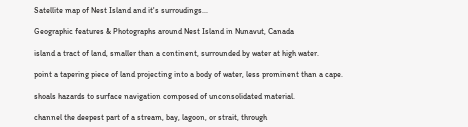Satellite map of Nest Island and it's surroudings...

Geographic features & Photographs around Nest Island in Nunavut, Canada

island a tract of land, smaller than a continent, surrounded by water at high water.

point a tapering piece of land projecting into a body of water, less prominent than a cape.

shoals hazards to surface navigation composed of unconsolidated material.

channel the deepest part of a stream, bay, lagoon, or strait, through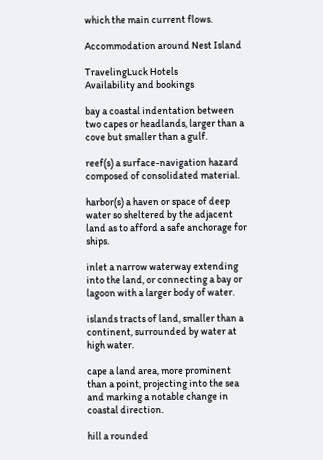which the main current flows.

Accommodation around Nest Island

TravelingLuck Hotels
Availability and bookings

bay a coastal indentation between two capes or headlands, larger than a cove but smaller than a gulf.

reef(s) a surface-navigation hazard composed of consolidated material.

harbor(s) a haven or space of deep water so sheltered by the adjacent land as to afford a safe anchorage for ships.

inlet a narrow waterway extending into the land, or connecting a bay or lagoon with a larger body of water.

islands tracts of land, smaller than a continent, surrounded by water at high water.

cape a land area, more prominent than a point, projecting into the sea and marking a notable change in coastal direction.

hill a rounded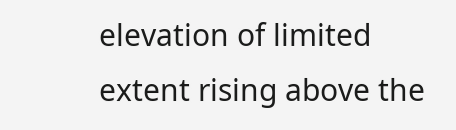elevation of limited extent rising above the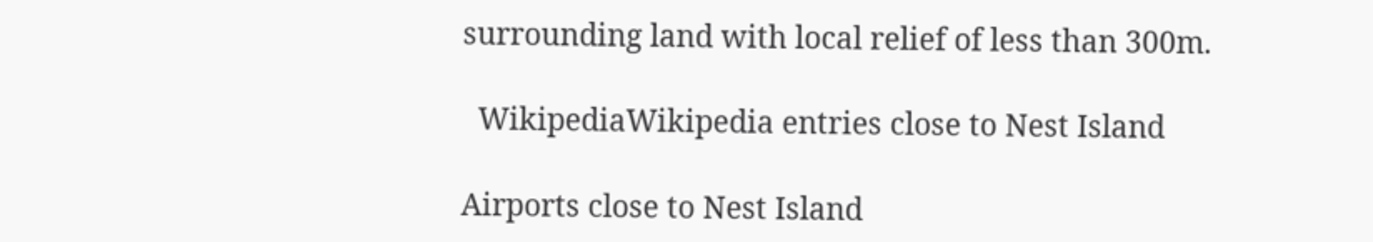surrounding land with local relief of less than 300m.

  WikipediaWikipedia entries close to Nest Island

Airports close to Nest Island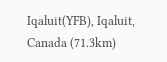Iqaluit(YFB), Iqaluit, Canada (71.3km)